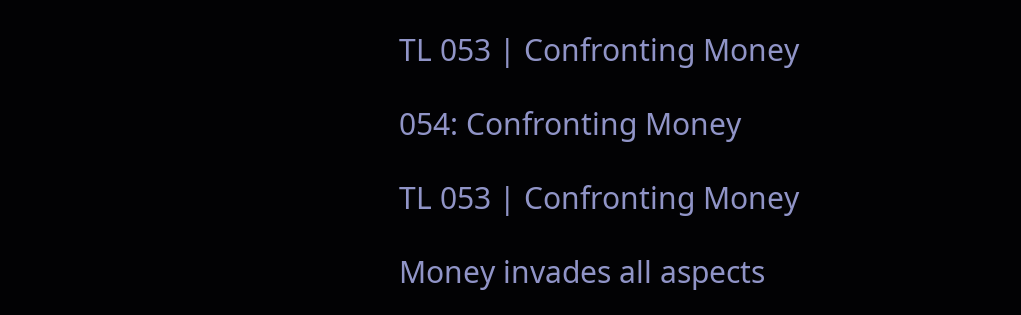TL 053 | Confronting Money

054: Confronting Money

TL 053 | Confronting Money

Money invades all aspects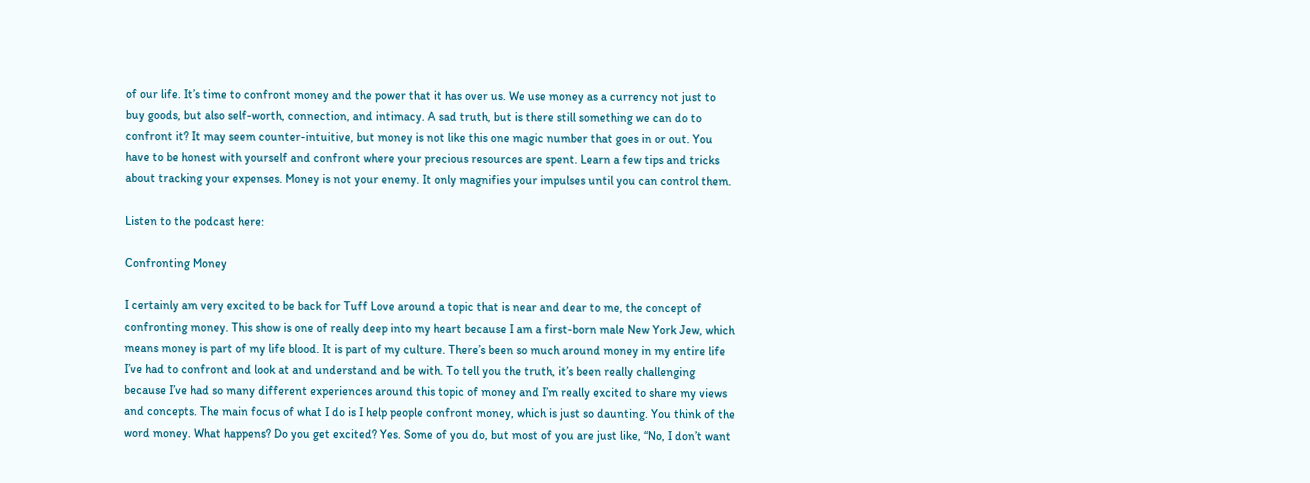of our life. It’s time to confront money and the power that it has over us. We use money as a currency not just to buy goods, but also self-worth, connection, and intimacy. A sad truth, but is there still something we can do to confront it? It may seem counter-intuitive, but money is not like this one magic number that goes in or out. You have to be honest with yourself and confront where your precious resources are spent. Learn a few tips and tricks about tracking your expenses. Money is not your enemy. It only magnifies your impulses until you can control them.

Listen to the podcast here:

Confronting Money

I certainly am very excited to be back for Tuff Love around a topic that is near and dear to me, the concept of confronting money. This show is one of really deep into my heart because I am a first-born male New York Jew, which means money is part of my life blood. It is part of my culture. There’s been so much around money in my entire life I’ve had to confront and look at and understand and be with. To tell you the truth, it’s been really challenging because I’ve had so many different experiences around this topic of money and I’m really excited to share my views and concepts. The main focus of what I do is I help people confront money, which is just so daunting. You think of the word money. What happens? Do you get excited? Yes. Some of you do, but most of you are just like, “No, I don’t want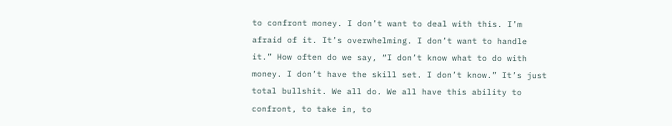to confront money. I don’t want to deal with this. I’m afraid of it. It’s overwhelming. I don’t want to handle it.” How often do we say, “I don’t know what to do with money. I don’t have the skill set. I don’t know.” It’s just total bullshit. We all do. We all have this ability to confront, to take in, to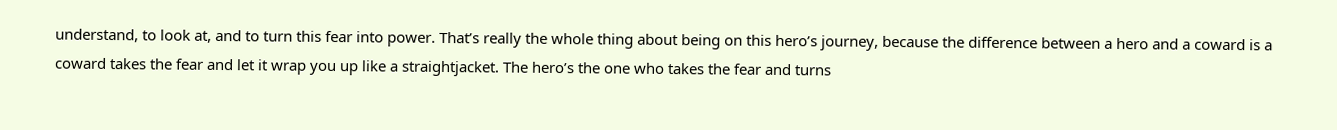understand, to look at, and to turn this fear into power. That’s really the whole thing about being on this hero’s journey, because the difference between a hero and a coward is a coward takes the fear and let it wrap you up like a straightjacket. The hero’s the one who takes the fear and turns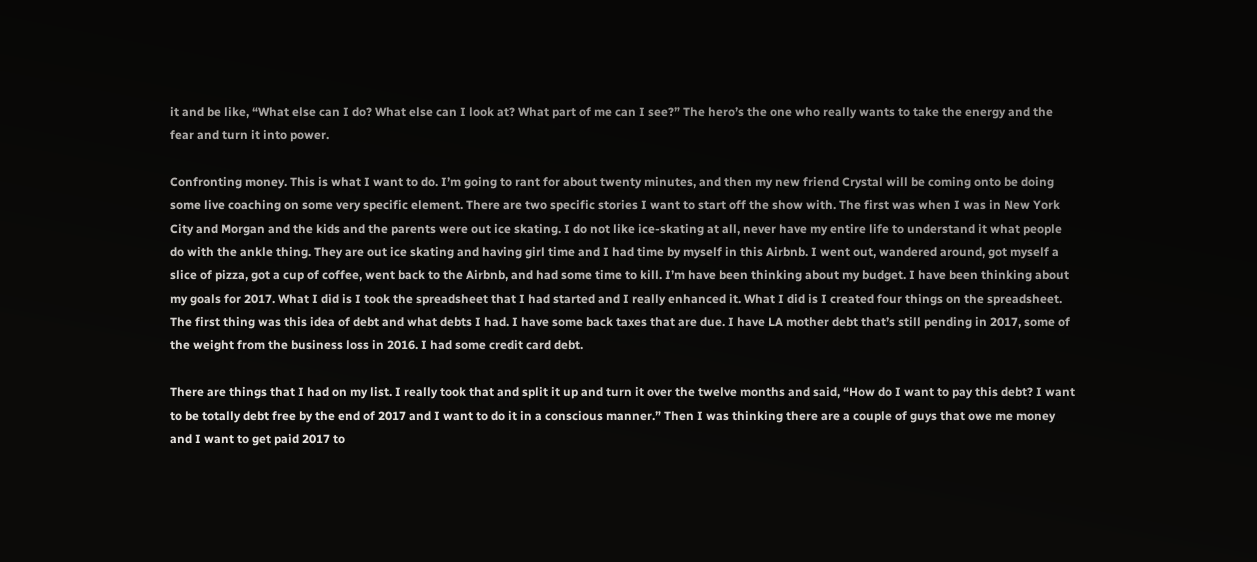it and be like, “What else can I do? What else can I look at? What part of me can I see?” The hero’s the one who really wants to take the energy and the fear and turn it into power.

Confronting money. This is what I want to do. I’m going to rant for about twenty minutes, and then my new friend Crystal will be coming onto be doing some live coaching on some very specific element. There are two specific stories I want to start off the show with. The first was when I was in New York City and Morgan and the kids and the parents were out ice skating. I do not like ice-skating at all, never have my entire life to understand it what people do with the ankle thing. They are out ice skating and having girl time and I had time by myself in this Airbnb. I went out, wandered around, got myself a slice of pizza, got a cup of coffee, went back to the Airbnb, and had some time to kill. I’m have been thinking about my budget. I have been thinking about my goals for 2017. What I did is I took the spreadsheet that I had started and I really enhanced it. What I did is I created four things on the spreadsheet. The first thing was this idea of debt and what debts I had. I have some back taxes that are due. I have LA mother debt that’s still pending in 2017, some of the weight from the business loss in 2016. I had some credit card debt.

There are things that I had on my list. I really took that and split it up and turn it over the twelve months and said, “How do I want to pay this debt? I want to be totally debt free by the end of 2017 and I want to do it in a conscious manner.” Then I was thinking there are a couple of guys that owe me money and I want to get paid 2017 to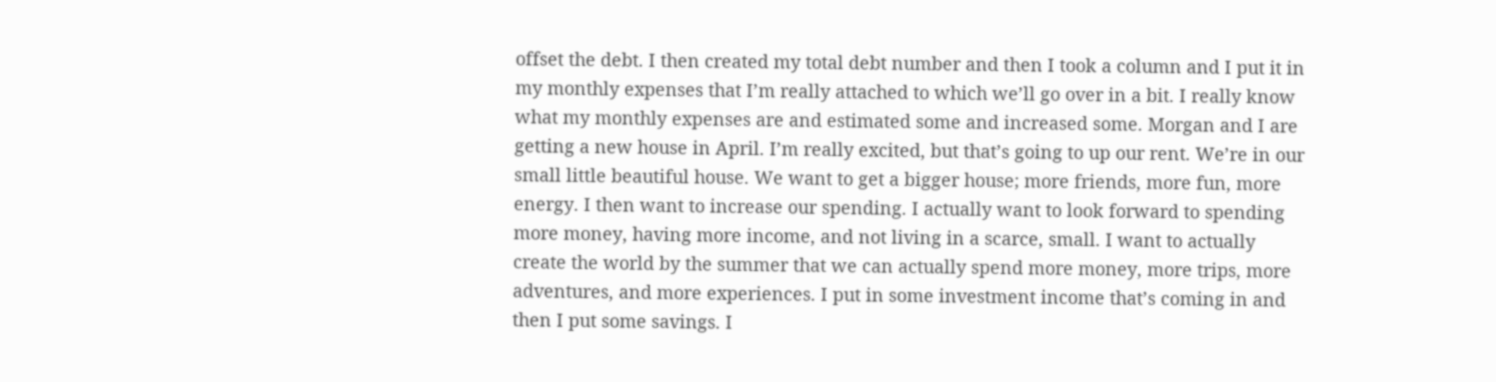offset the debt. I then created my total debt number and then I took a column and I put it in my monthly expenses that I’m really attached to which we’ll go over in a bit. I really know what my monthly expenses are and estimated some and increased some. Morgan and I are getting a new house in April. I’m really excited, but that’s going to up our rent. We’re in our small little beautiful house. We want to get a bigger house; more friends, more fun, more energy. I then want to increase our spending. I actually want to look forward to spending more money, having more income, and not living in a scarce, small. I want to actually create the world by the summer that we can actually spend more money, more trips, more adventures, and more experiences. I put in some investment income that’s coming in and then I put some savings. I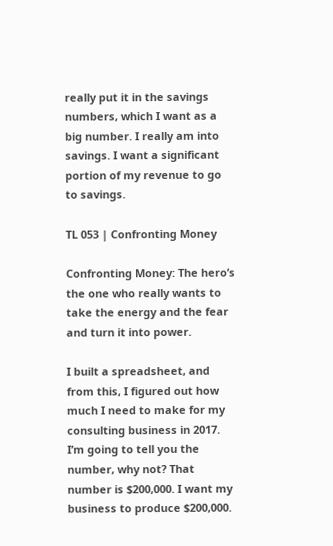really put it in the savings numbers, which I want as a big number. I really am into savings. I want a significant portion of my revenue to go to savings.

TL 053 | Confronting Money

Confronting Money: The hero’s the one who really wants to take the energy and the fear and turn it into power.

I built a spreadsheet, and from this, I figured out how much I need to make for my consulting business in 2017. I’m going to tell you the number, why not? That number is $200,000. I want my business to produce $200,000.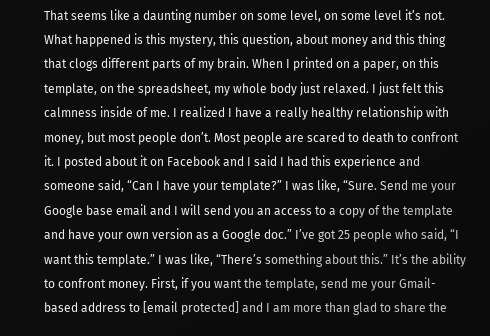That seems like a daunting number on some level, on some level it’s not. What happened is this mystery, this question, about money and this thing that clogs different parts of my brain. When I printed on a paper, on this template, on the spreadsheet, my whole body just relaxed. I just felt this calmness inside of me. I realized I have a really healthy relationship with money, but most people don’t. Most people are scared to death to confront it. I posted about it on Facebook and I said I had this experience and someone said, “Can I have your template?” I was like, “Sure. Send me your Google base email and I will send you an access to a copy of the template and have your own version as a Google doc.” I’ve got 25 people who said, “I want this template.” I was like, “There’s something about this.” It’s the ability to confront money. First, if you want the template, send me your Gmail-based address to [email protected] and I am more than glad to share the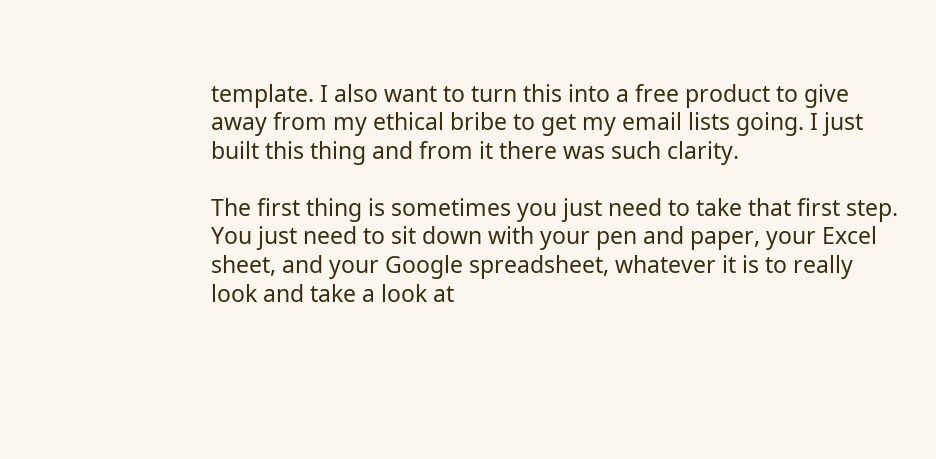template. I also want to turn this into a free product to give away from my ethical bribe to get my email lists going. I just built this thing and from it there was such clarity.

The first thing is sometimes you just need to take that first step. You just need to sit down with your pen and paper, your Excel sheet, and your Google spreadsheet, whatever it is to really look and take a look at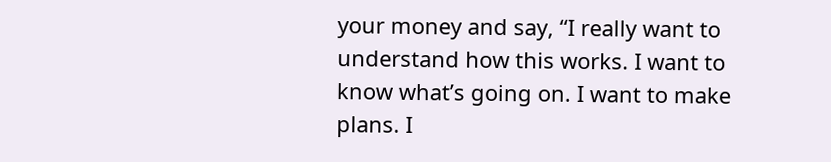your money and say, “I really want to understand how this works. I want to know what’s going on. I want to make plans. I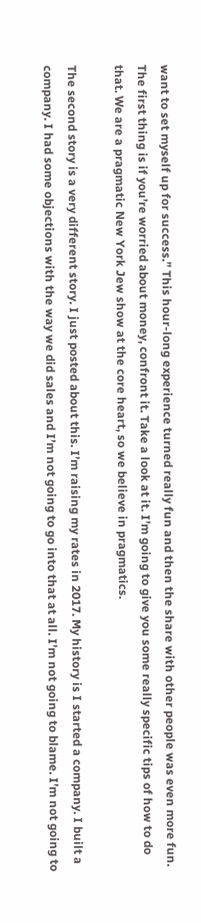want to set myself up for success.” This hour-long experience turned really fun and then the share with other people was even more fun. The first thing is if you’re worried about money, confront it. Take a look at it. I’m going to give you some really specific tips of how to do that. We are a pragmatic New York Jew show at the core heart, so we believe in pragmatics.

The second story is a very different story. I just posted about this. I’m raising my rates in 2017. My history is I started a company. I built a company. I had some objections with the way we did sales and I’m not going to go into that at all. I’m not going to blame. I’m not going to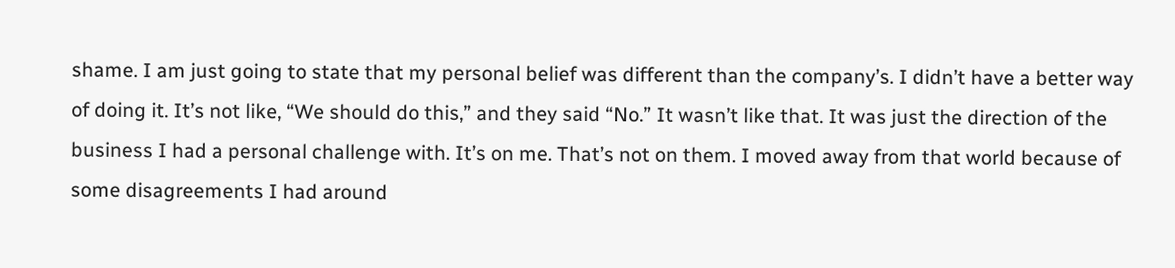shame. I am just going to state that my personal belief was different than the company’s. I didn’t have a better way of doing it. It’s not like, “We should do this,” and they said “No.” It wasn’t like that. It was just the direction of the business I had a personal challenge with. It’s on me. That’s not on them. I moved away from that world because of some disagreements I had around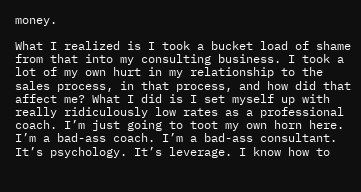money.

What I realized is I took a bucket load of shame from that into my consulting business. I took a lot of my own hurt in my relationship to the sales process, in that process, and how did that affect me? What I did is I set myself up with really ridiculously low rates as a professional coach. I’m just going to toot my own horn here. I’m a bad-ass coach. I’m a bad-ass consultant. It’s psychology. It’s leverage. I know how to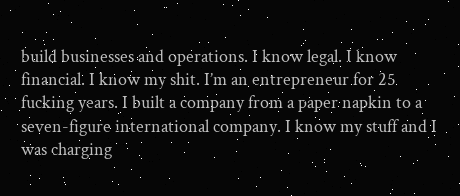build businesses and operations. I know legal. I know financial. I know my shit. I’m an entrepreneur for 25 fucking years. I built a company from a paper napkin to a seven-figure international company. I know my stuff and I was charging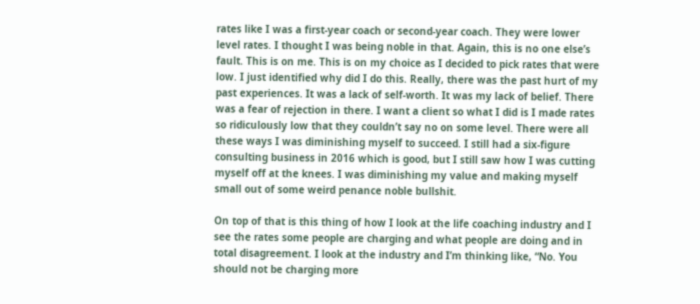rates like I was a first-year coach or second-year coach. They were lower level rates. I thought I was being noble in that. Again, this is no one else’s fault. This is on me. This is on my choice as I decided to pick rates that were low. I just identified why did I do this. Really, there was the past hurt of my past experiences. It was a lack of self-worth. It was my lack of belief. There was a fear of rejection in there. I want a client so what I did is I made rates so ridiculously low that they couldn’t say no on some level. There were all these ways I was diminishing myself to succeed. I still had a six-figure consulting business in 2016 which is good, but I still saw how I was cutting myself off at the knees. I was diminishing my value and making myself small out of some weird penance noble bullshit.

On top of that is this thing of how I look at the life coaching industry and I see the rates some people are charging and what people are doing and in total disagreement. I look at the industry and I’m thinking like, “No. You should not be charging more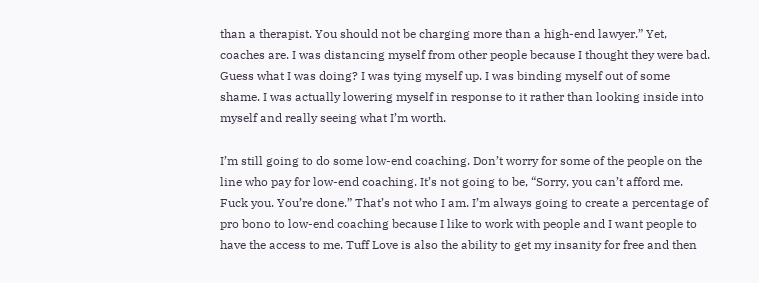than a therapist. You should not be charging more than a high-end lawyer.” Yet, coaches are. I was distancing myself from other people because I thought they were bad. Guess what I was doing? I was tying myself up. I was binding myself out of some shame. I was actually lowering myself in response to it rather than looking inside into myself and really seeing what I’m worth.

I’m still going to do some low-end coaching. Don’t worry for some of the people on the line who pay for low-end coaching. It’s not going to be, “Sorry, you can’t afford me. Fuck you. You’re done.” That’s not who I am. I’m always going to create a percentage of pro bono to low-end coaching because I like to work with people and I want people to have the access to me. Tuff Love is also the ability to get my insanity for free and then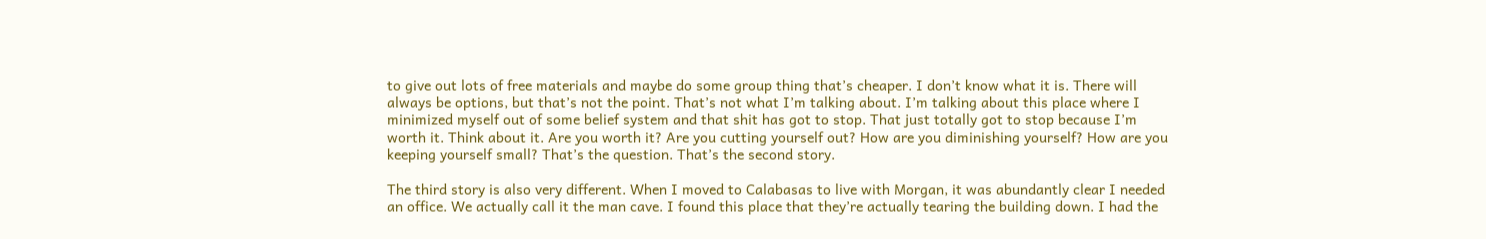to give out lots of free materials and maybe do some group thing that’s cheaper. I don’t know what it is. There will always be options, but that’s not the point. That’s not what I’m talking about. I’m talking about this place where I minimized myself out of some belief system and that shit has got to stop. That just totally got to stop because I’m worth it. Think about it. Are you worth it? Are you cutting yourself out? How are you diminishing yourself? How are you keeping yourself small? That’s the question. That’s the second story.

The third story is also very different. When I moved to Calabasas to live with Morgan, it was abundantly clear I needed an office. We actually call it the man cave. I found this place that they’re actually tearing the building down. I had the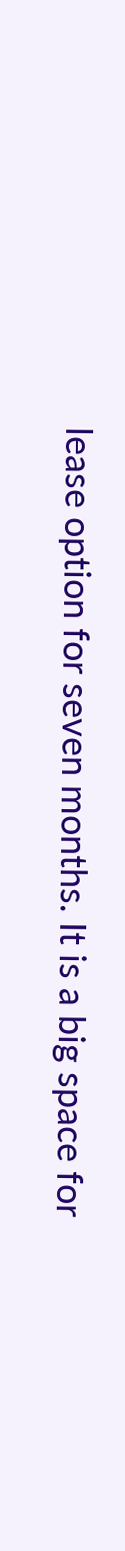lease option for seven months. It is a big space for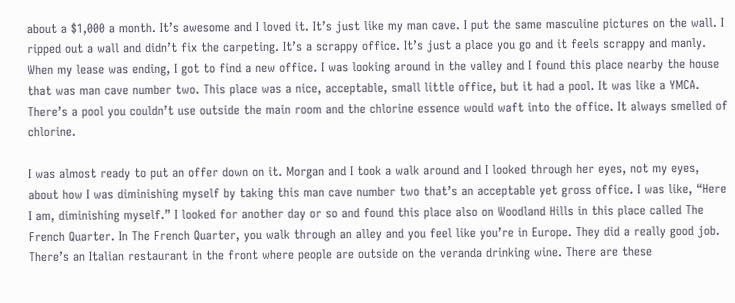about a $1,000 a month. It’s awesome and I loved it. It’s just like my man cave. I put the same masculine pictures on the wall. I ripped out a wall and didn’t fix the carpeting. It’s a scrappy office. It’s just a place you go and it feels scrappy and manly. When my lease was ending, I got to find a new office. I was looking around in the valley and I found this place nearby the house that was man cave number two. This place was a nice, acceptable, small little office, but it had a pool. It was like a YMCA. There’s a pool you couldn’t use outside the main room and the chlorine essence would waft into the office. It always smelled of chlorine.

I was almost ready to put an offer down on it. Morgan and I took a walk around and I looked through her eyes, not my eyes, about how I was diminishing myself by taking this man cave number two that’s an acceptable yet gross office. I was like, “Here I am, diminishing myself.” I looked for another day or so and found this place also on Woodland Hills in this place called The French Quarter. In The French Quarter, you walk through an alley and you feel like you’re in Europe. They did a really good job. There’s an Italian restaurant in the front where people are outside on the veranda drinking wine. There are these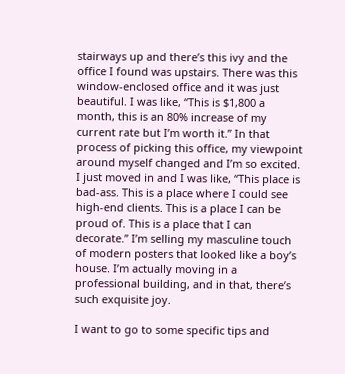stairways up and there’s this ivy and the office I found was upstairs. There was this window-enclosed office and it was just beautiful. I was like, “This is $1,800 a month, this is an 80% increase of my current rate but I’m worth it.” In that process of picking this office, my viewpoint around myself changed and I’m so excited. I just moved in and I was like, “This place is bad-ass. This is a place where I could see high-end clients. This is a place I can be proud of. This is a place that I can decorate.” I’m selling my masculine touch of modern posters that looked like a boy’s house. I’m actually moving in a professional building, and in that, there’s such exquisite joy.

I want to go to some specific tips and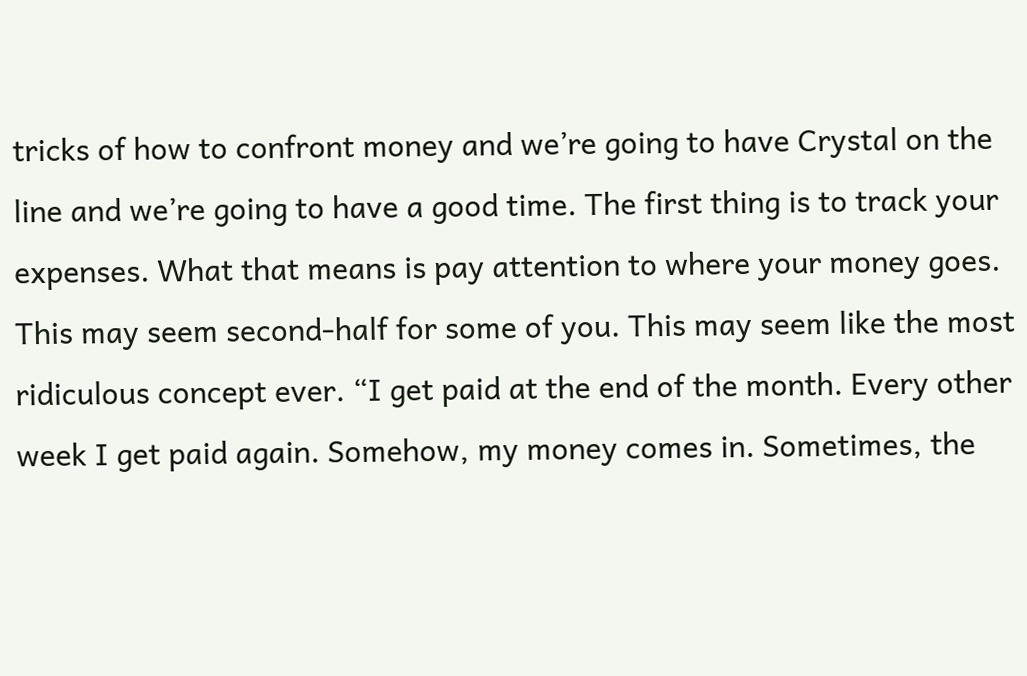tricks of how to confront money and we’re going to have Crystal on the line and we’re going to have a good time. The first thing is to track your expenses. What that means is pay attention to where your money goes. This may seem second-half for some of you. This may seem like the most ridiculous concept ever. “I get paid at the end of the month. Every other week I get paid again. Somehow, my money comes in. Sometimes, the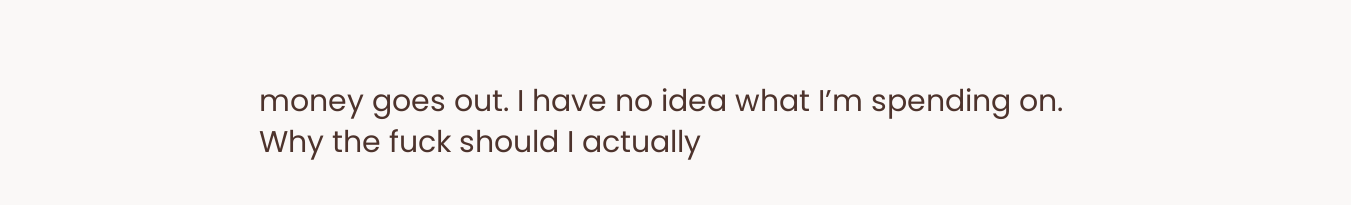money goes out. I have no idea what I’m spending on. Why the fuck should I actually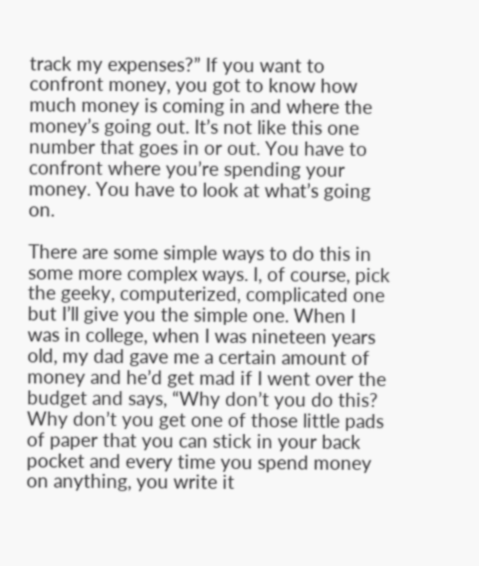track my expenses?” If you want to confront money, you got to know how much money is coming in and where the money’s going out. It’s not like this one number that goes in or out. You have to confront where you’re spending your money. You have to look at what’s going on.

There are some simple ways to do this in some more complex ways. I, of course, pick the geeky, computerized, complicated one but I’ll give you the simple one. When I was in college, when I was nineteen years old, my dad gave me a certain amount of money and he’d get mad if I went over the budget and says, “Why don’t you do this? Why don’t you get one of those little pads of paper that you can stick in your back pocket and every time you spend money on anything, you write it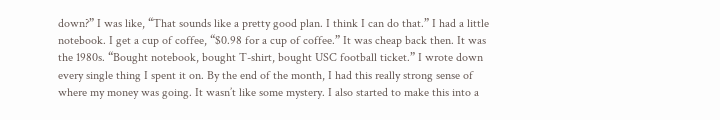down?” I was like, “That sounds like a pretty good plan. I think I can do that.” I had a little notebook. I get a cup of coffee, “$0.98 for a cup of coffee.” It was cheap back then. It was the 1980s. “Bought notebook, bought T-shirt, bought USC football ticket.” I wrote down every single thing I spent it on. By the end of the month, I had this really strong sense of where my money was going. It wasn’t like some mystery. I also started to make this into a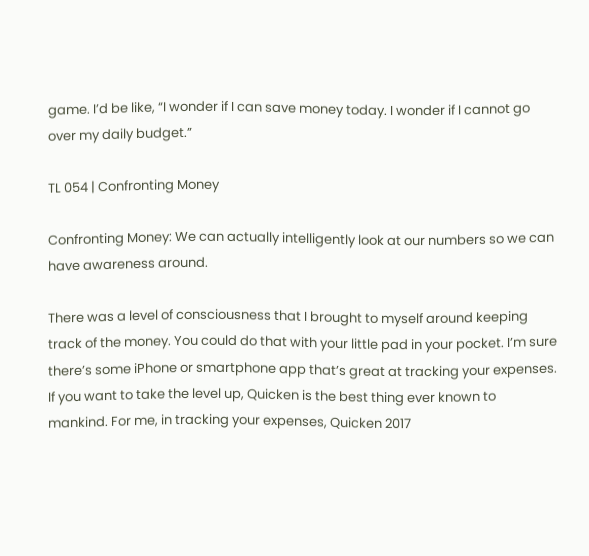game. I’d be like, “I wonder if I can save money today. I wonder if I cannot go over my daily budget.”

TL 054 | Confronting Money

Confronting Money: We can actually intelligently look at our numbers so we can have awareness around.

There was a level of consciousness that I brought to myself around keeping track of the money. You could do that with your little pad in your pocket. I’m sure there’s some iPhone or smartphone app that’s great at tracking your expenses. If you want to take the level up, Quicken is the best thing ever known to mankind. For me, in tracking your expenses, Quicken 2017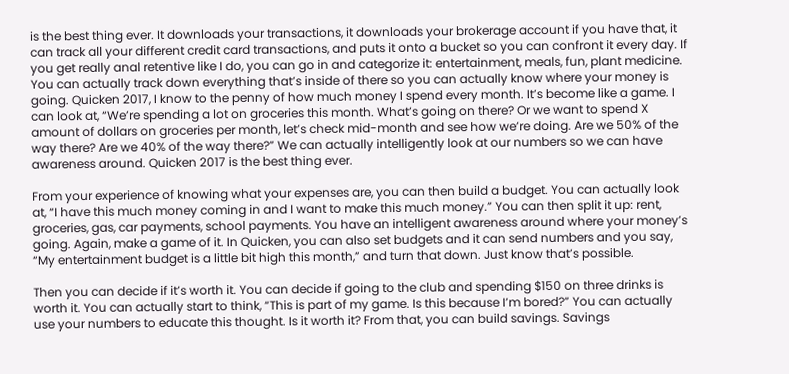is the best thing ever. It downloads your transactions, it downloads your brokerage account if you have that, it can track all your different credit card transactions, and puts it onto a bucket so you can confront it every day. If you get really anal retentive like I do, you can go in and categorize it: entertainment, meals, fun, plant medicine. You can actually track down everything that’s inside of there so you can actually know where your money is going. Quicken 2017, I know to the penny of how much money I spend every month. It’s become like a game. I can look at, “We’re spending a lot on groceries this month. What’s going on there? Or we want to spend X amount of dollars on groceries per month, let’s check mid-month and see how we’re doing. Are we 50% of the way there? Are we 40% of the way there?” We can actually intelligently look at our numbers so we can have awareness around. Quicken 2017 is the best thing ever.

From your experience of knowing what your expenses are, you can then build a budget. You can actually look at, “I have this much money coming in and I want to make this much money.” You can then split it up: rent, groceries, gas, car payments, school payments. You have an intelligent awareness around where your money’s going. Again, make a game of it. In Quicken, you can also set budgets and it can send numbers and you say, “My entertainment budget is a little bit high this month,” and turn that down. Just know that’s possible.

Then you can decide if it’s worth it. You can decide if going to the club and spending $150 on three drinks is worth it. You can actually start to think, “This is part of my game. Is this because I’m bored?” You can actually use your numbers to educate this thought. Is it worth it? From that, you can build savings. Savings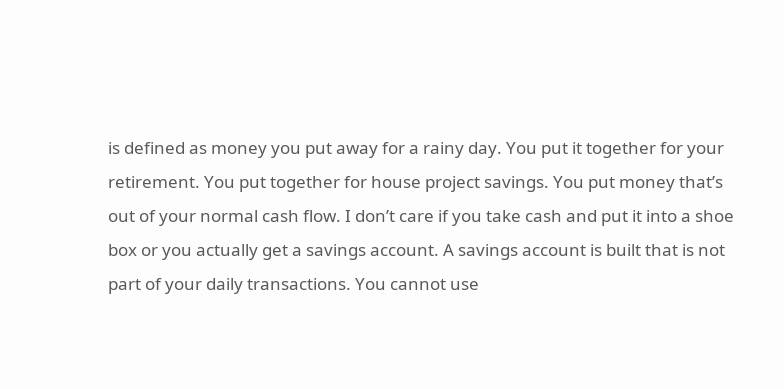is defined as money you put away for a rainy day. You put it together for your retirement. You put together for house project savings. You put money that’s out of your normal cash flow. I don’t care if you take cash and put it into a shoe box or you actually get a savings account. A savings account is built that is not part of your daily transactions. You cannot use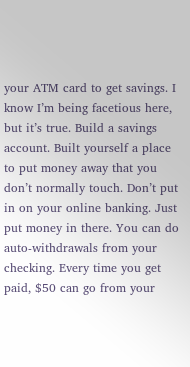your ATM card to get savings. I know I’m being facetious here, but it’s true. Build a savings account. Built yourself a place to put money away that you don’t normally touch. Don’t put in on your online banking. Just put money in there. You can do auto-withdrawals from your checking. Every time you get paid, $50 can go from your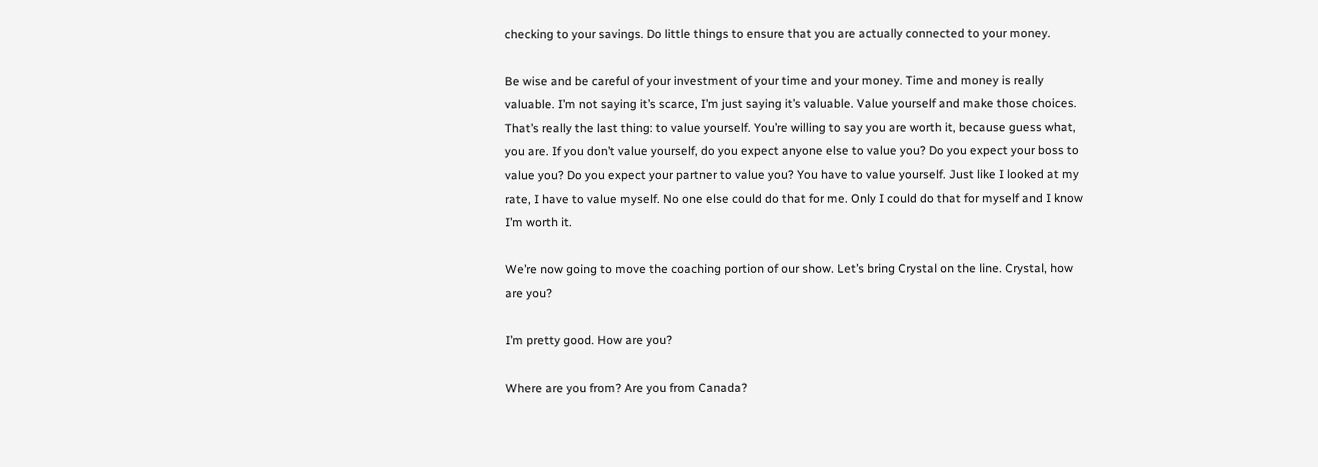checking to your savings. Do little things to ensure that you are actually connected to your money.

Be wise and be careful of your investment of your time and your money. Time and money is really valuable. I’m not saying it’s scarce, I’m just saying it’s valuable. Value yourself and make those choices. That’s really the last thing: to value yourself. You’re willing to say you are worth it, because guess what, you are. If you don’t value yourself, do you expect anyone else to value you? Do you expect your boss to value you? Do you expect your partner to value you? You have to value yourself. Just like I looked at my rate, I have to value myself. No one else could do that for me. Only I could do that for myself and I know I’m worth it.

We’re now going to move the coaching portion of our show. Let’s bring Crystal on the line. Crystal, how are you?

I’m pretty good. How are you?

Where are you from? Are you from Canada?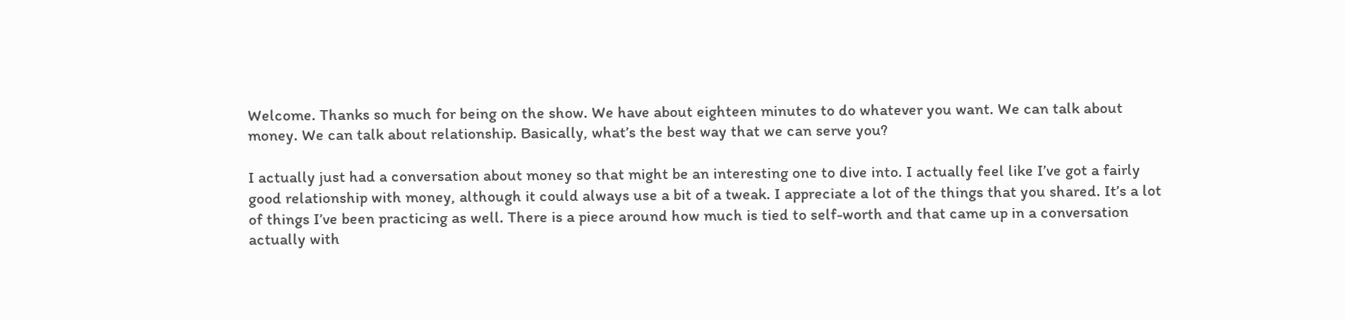Welcome. Thanks so much for being on the show. We have about eighteen minutes to do whatever you want. We can talk about money. We can talk about relationship. Basically, what’s the best way that we can serve you?

I actually just had a conversation about money so that might be an interesting one to dive into. I actually feel like I’ve got a fairly good relationship with money, although it could always use a bit of a tweak. I appreciate a lot of the things that you shared. It’s a lot of things I’ve been practicing as well. There is a piece around how much is tied to self-worth and that came up in a conversation actually with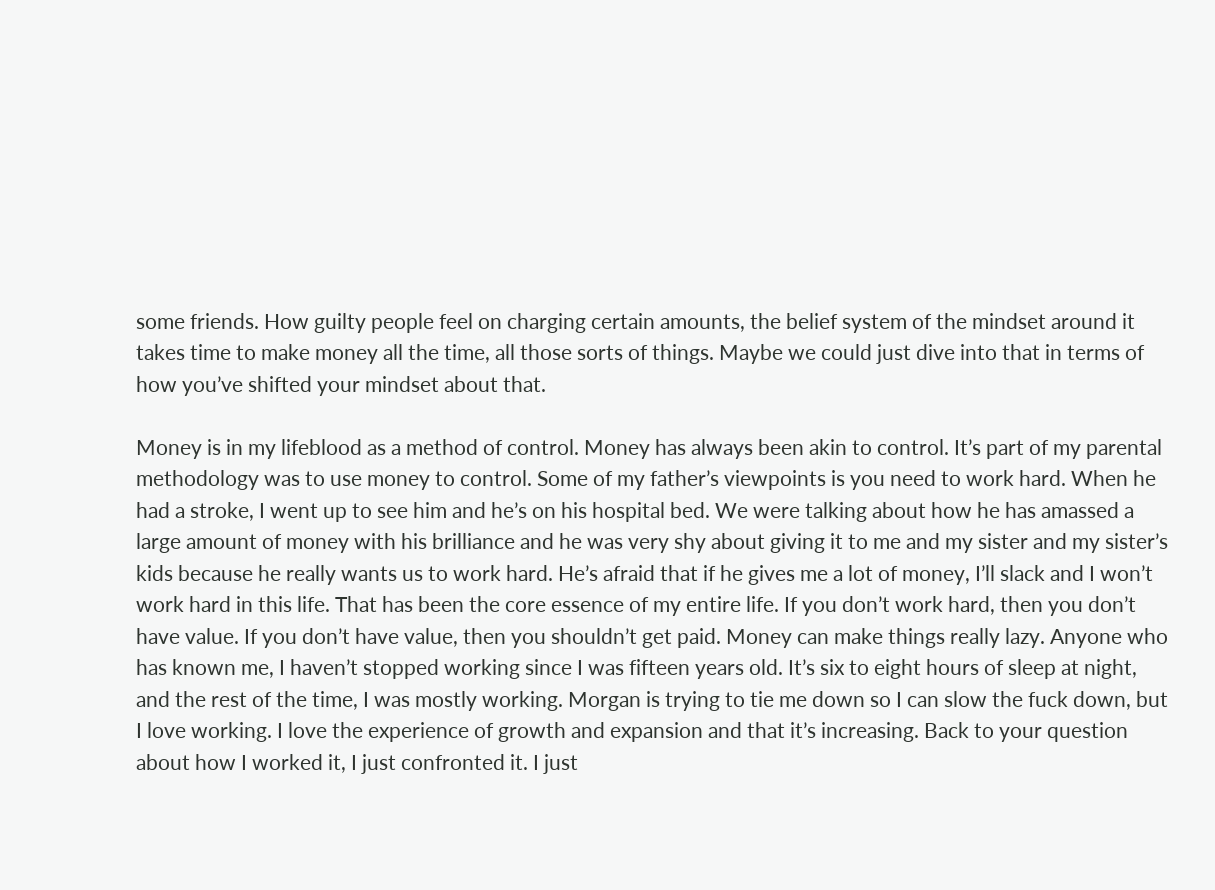some friends. How guilty people feel on charging certain amounts, the belief system of the mindset around it takes time to make money all the time, all those sorts of things. Maybe we could just dive into that in terms of how you’ve shifted your mindset about that.

Money is in my lifeblood as a method of control. Money has always been akin to control. It’s part of my parental methodology was to use money to control. Some of my father’s viewpoints is you need to work hard. When he had a stroke, I went up to see him and he’s on his hospital bed. We were talking about how he has amassed a large amount of money with his brilliance and he was very shy about giving it to me and my sister and my sister’s kids because he really wants us to work hard. He’s afraid that if he gives me a lot of money, I’ll slack and I won’t work hard in this life. That has been the core essence of my entire life. If you don’t work hard, then you don’t have value. If you don’t have value, then you shouldn’t get paid. Money can make things really lazy. Anyone who has known me, I haven’t stopped working since I was fifteen years old. It’s six to eight hours of sleep at night, and the rest of the time, I was mostly working. Morgan is trying to tie me down so I can slow the fuck down, but I love working. I love the experience of growth and expansion and that it’s increasing. Back to your question about how I worked it, I just confronted it. I just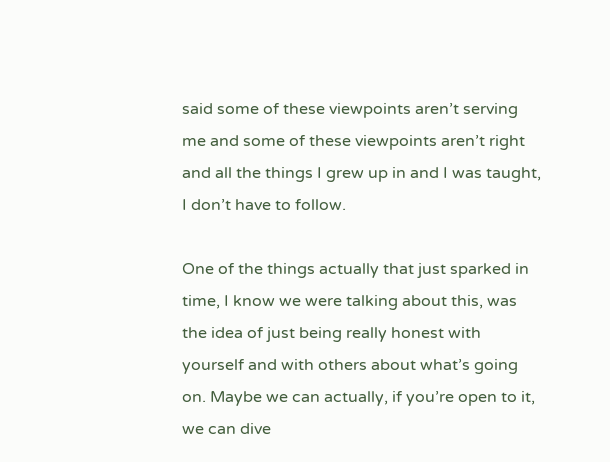said some of these viewpoints aren’t serving me and some of these viewpoints aren’t right and all the things I grew up in and I was taught, I don’t have to follow.

One of the things actually that just sparked in time, I know we were talking about this, was the idea of just being really honest with yourself and with others about what’s going on. Maybe we can actually, if you’re open to it, we can dive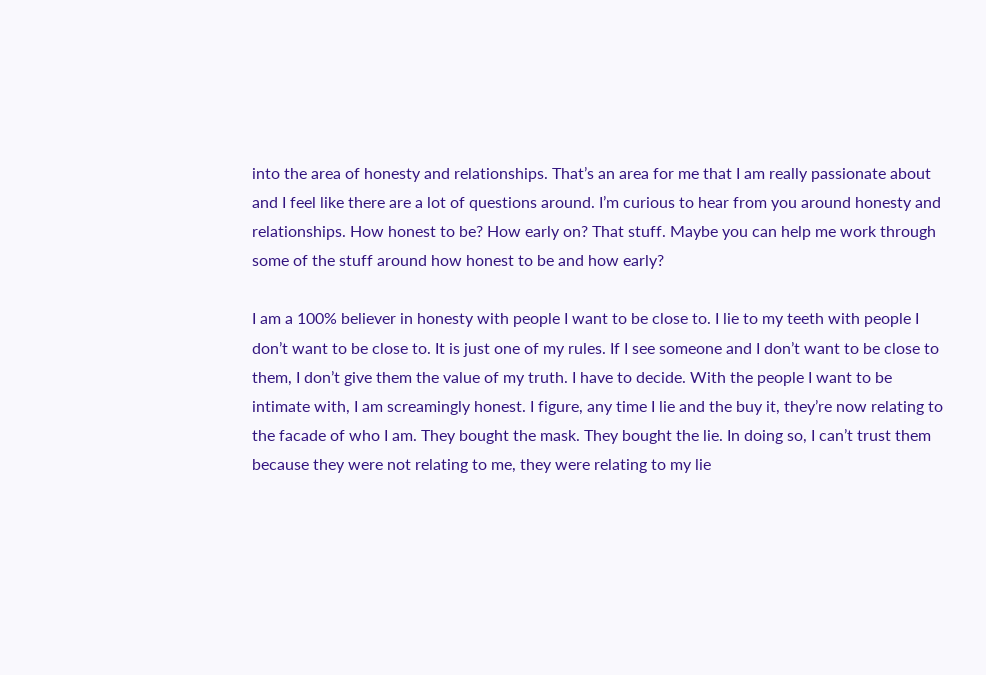into the area of honesty and relationships. That’s an area for me that I am really passionate about and I feel like there are a lot of questions around. I’m curious to hear from you around honesty and relationships. How honest to be? How early on? That stuff. Maybe you can help me work through some of the stuff around how honest to be and how early?

I am a 100% believer in honesty with people I want to be close to. I lie to my teeth with people I don’t want to be close to. It is just one of my rules. If I see someone and I don’t want to be close to them, I don’t give them the value of my truth. I have to decide. With the people I want to be intimate with, I am screamingly honest. I figure, any time I lie and the buy it, they’re now relating to the facade of who I am. They bought the mask. They bought the lie. In doing so, I can’t trust them because they were not relating to me, they were relating to my lie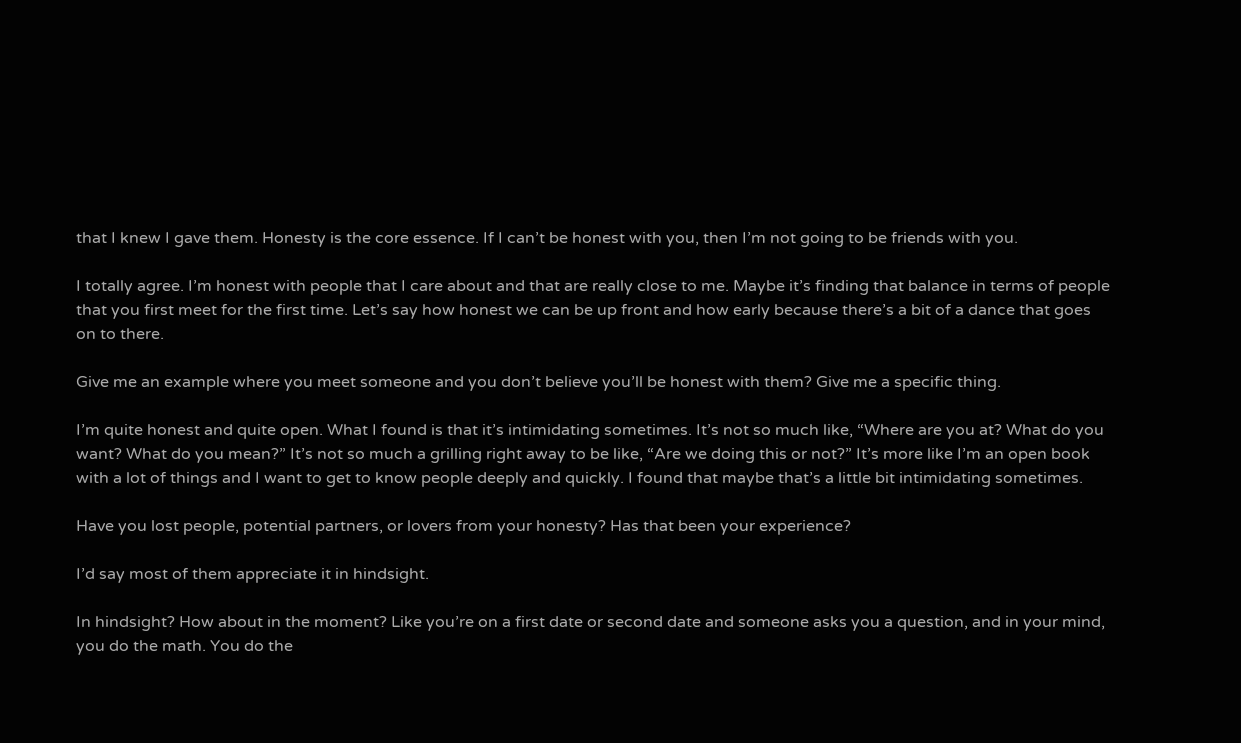that I knew I gave them. Honesty is the core essence. If I can’t be honest with you, then I’m not going to be friends with you.

I totally agree. I’m honest with people that I care about and that are really close to me. Maybe it’s finding that balance in terms of people that you first meet for the first time. Let’s say how honest we can be up front and how early because there’s a bit of a dance that goes on to there.

Give me an example where you meet someone and you don’t believe you’ll be honest with them? Give me a specific thing.

I’m quite honest and quite open. What I found is that it’s intimidating sometimes. It’s not so much like, “Where are you at? What do you want? What do you mean?” It’s not so much a grilling right away to be like, “Are we doing this or not?” It’s more like I’m an open book with a lot of things and I want to get to know people deeply and quickly. I found that maybe that’s a little bit intimidating sometimes.

Have you lost people, potential partners, or lovers from your honesty? Has that been your experience?

I’d say most of them appreciate it in hindsight.

In hindsight? How about in the moment? Like you’re on a first date or second date and someone asks you a question, and in your mind, you do the math. You do the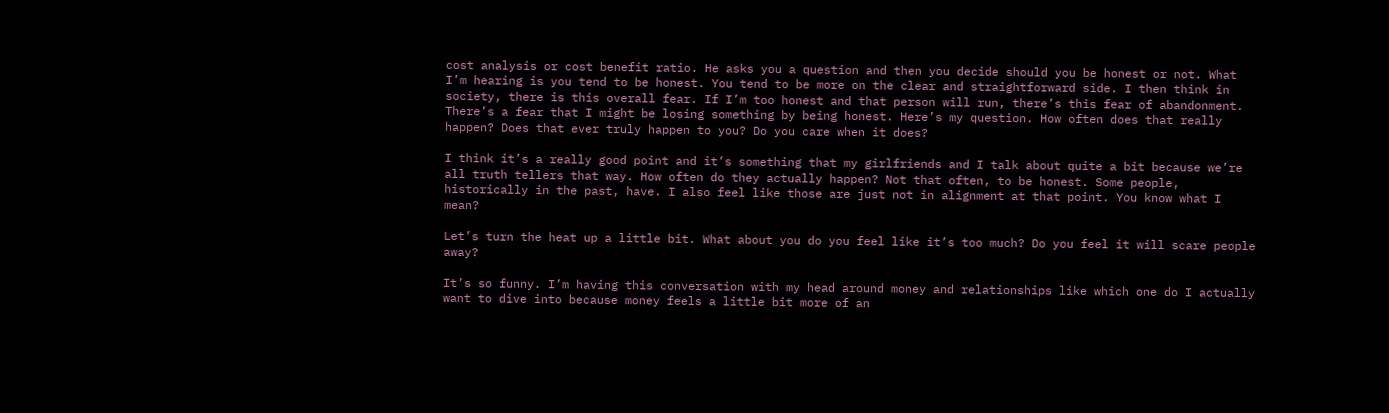cost analysis or cost benefit ratio. He asks you a question and then you decide should you be honest or not. What I’m hearing is you tend to be honest. You tend to be more on the clear and straightforward side. I then think in society, there is this overall fear. If I’m too honest and that person will run, there’s this fear of abandonment. There’s a fear that I might be losing something by being honest. Here’s my question. How often does that really happen? Does that ever truly happen to you? Do you care when it does?

I think it’s a really good point and it’s something that my girlfriends and I talk about quite a bit because we’re all truth tellers that way. How often do they actually happen? Not that often, to be honest. Some people, historically in the past, have. I also feel like those are just not in alignment at that point. You know what I mean?

Let’s turn the heat up a little bit. What about you do you feel like it’s too much? Do you feel it will scare people away?

It’s so funny. I’m having this conversation with my head around money and relationships like which one do I actually want to dive into because money feels a little bit more of an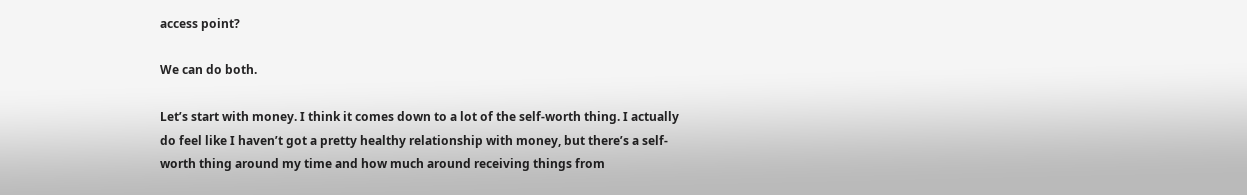access point?

We can do both.

Let’s start with money. I think it comes down to a lot of the self-worth thing. I actually do feel like I haven’t got a pretty healthy relationship with money, but there’s a self-worth thing around my time and how much around receiving things from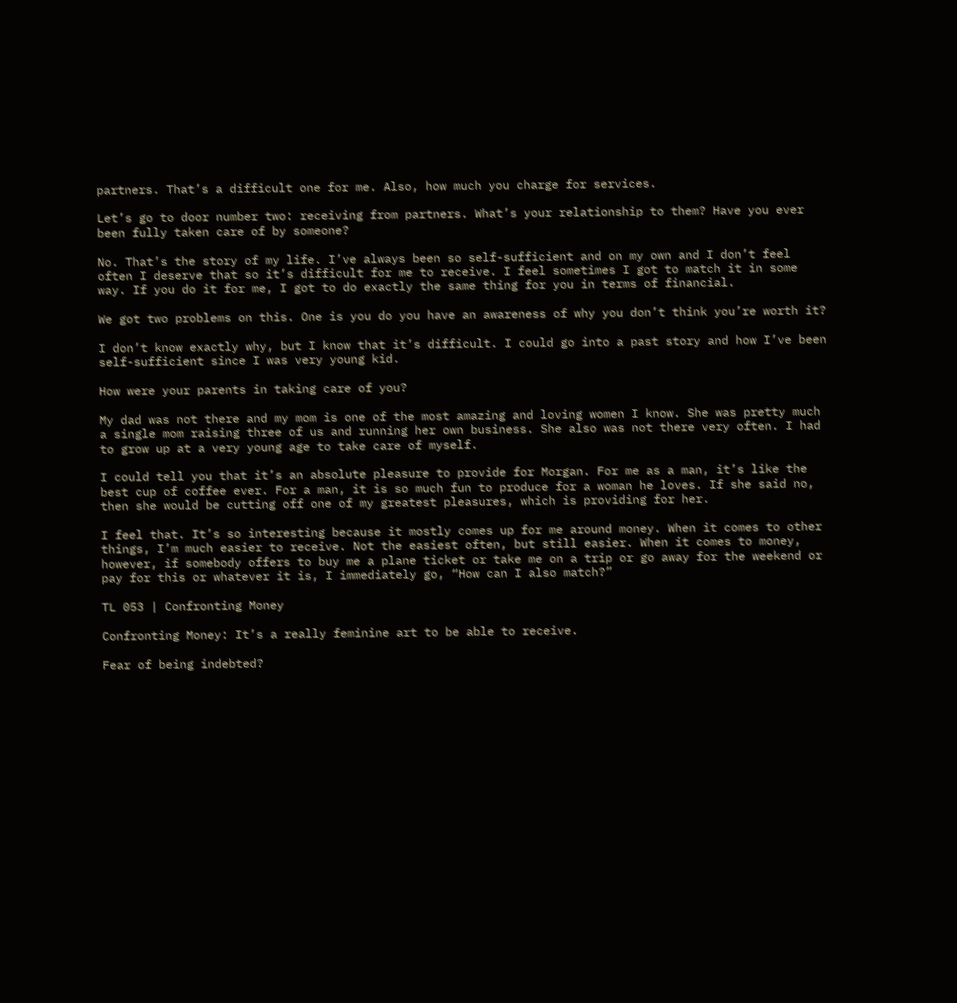partners. That’s a difficult one for me. Also, how much you charge for services.

Let’s go to door number two: receiving from partners. What’s your relationship to them? Have you ever been fully taken care of by someone?

No. That’s the story of my life. I’ve always been so self-sufficient and on my own and I don’t feel often I deserve that so it’s difficult for me to receive. I feel sometimes I got to match it in some way. If you do it for me, I got to do exactly the same thing for you in terms of financial.

We got two problems on this. One is you do you have an awareness of why you don’t think you’re worth it?

I don’t know exactly why, but I know that it’s difficult. I could go into a past story and how I’ve been self-sufficient since I was very young kid.

How were your parents in taking care of you?

My dad was not there and my mom is one of the most amazing and loving women I know. She was pretty much a single mom raising three of us and running her own business. She also was not there very often. I had to grow up at a very young age to take care of myself.

I could tell you that it’s an absolute pleasure to provide for Morgan. For me as a man, it’s like the best cup of coffee ever. For a man, it is so much fun to produce for a woman he loves. If she said no, then she would be cutting off one of my greatest pleasures, which is providing for her.

I feel that. It’s so interesting because it mostly comes up for me around money. When it comes to other things, I’m much easier to receive. Not the easiest often, but still easier. When it comes to money, however, if somebody offers to buy me a plane ticket or take me on a trip or go away for the weekend or pay for this or whatever it is, I immediately go, “How can I also match?”

TL 053 | Confronting Money

Confronting Money: It’s a really feminine art to be able to receive.

Fear of being indebted?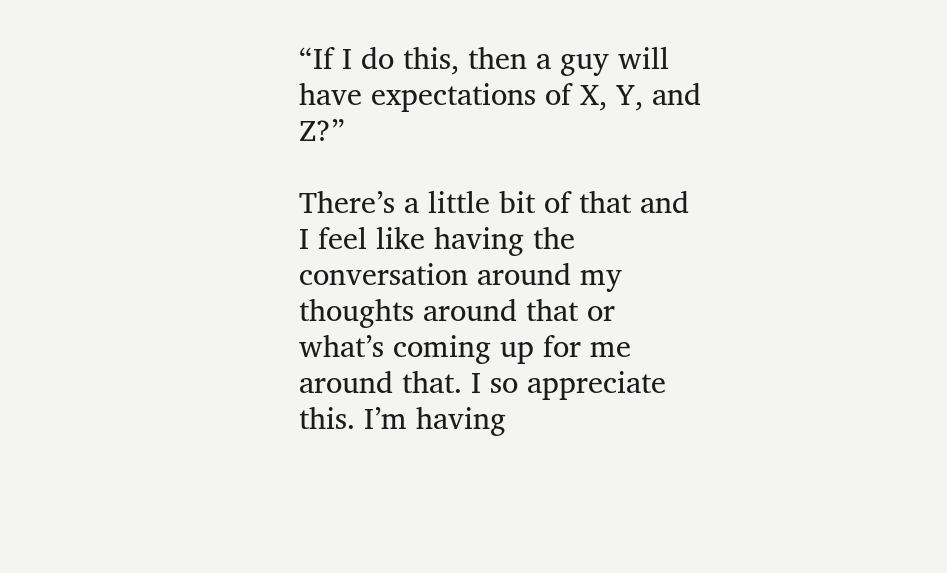“If I do this, then a guy will have expectations of X, Y, and Z?”

There’s a little bit of that and I feel like having the conversation around my thoughts around that or what’s coming up for me around that. I so appreciate this. I’m having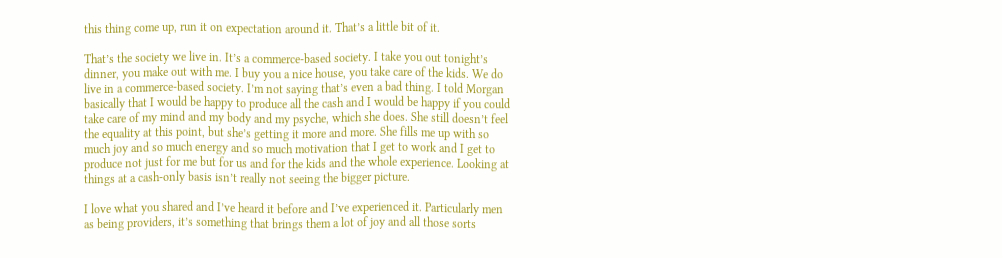this thing come up, run it on expectation around it. That’s a little bit of it.

That’s the society we live in. It’s a commerce-based society. I take you out tonight’s dinner, you make out with me. I buy you a nice house, you take care of the kids. We do live in a commerce-based society. I’m not saying that’s even a bad thing. I told Morgan basically that I would be happy to produce all the cash and I would be happy if you could take care of my mind and my body and my psyche, which she does. She still doesn’t feel the equality at this point, but she’s getting it more and more. She fills me up with so much joy and so much energy and so much motivation that I get to work and I get to produce not just for me but for us and for the kids and the whole experience. Looking at things at a cash-only basis isn’t really not seeing the bigger picture.

I love what you shared and I’ve heard it before and I’ve experienced it. Particularly men as being providers, it’s something that brings them a lot of joy and all those sorts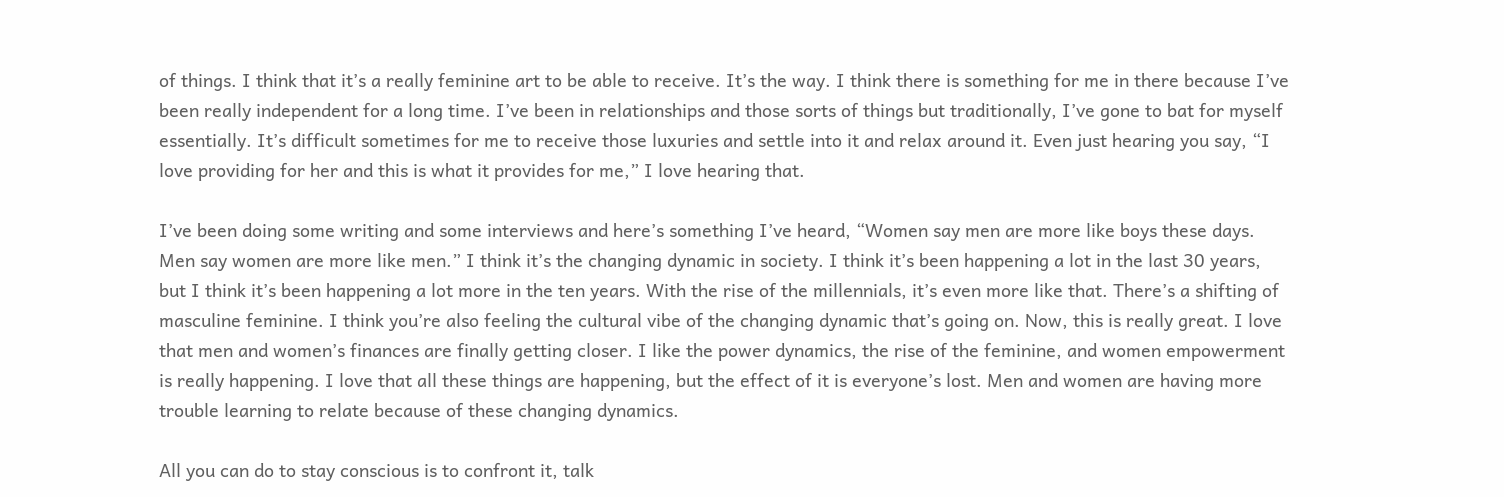of things. I think that it’s a really feminine art to be able to receive. It’s the way. I think there is something for me in there because I’ve been really independent for a long time. I’ve been in relationships and those sorts of things but traditionally, I’ve gone to bat for myself essentially. It’s difficult sometimes for me to receive those luxuries and settle into it and relax around it. Even just hearing you say, “I love providing for her and this is what it provides for me,” I love hearing that.

I’ve been doing some writing and some interviews and here’s something I’ve heard, “Women say men are more like boys these days. Men say women are more like men.” I think it’s the changing dynamic in society. I think it’s been happening a lot in the last 30 years, but I think it’s been happening a lot more in the ten years. With the rise of the millennials, it’s even more like that. There’s a shifting of masculine feminine. I think you’re also feeling the cultural vibe of the changing dynamic that’s going on. Now, this is really great. I love that men and women’s finances are finally getting closer. I like the power dynamics, the rise of the feminine, and women empowerment is really happening. I love that all these things are happening, but the effect of it is everyone’s lost. Men and women are having more trouble learning to relate because of these changing dynamics.

All you can do to stay conscious is to confront it, talk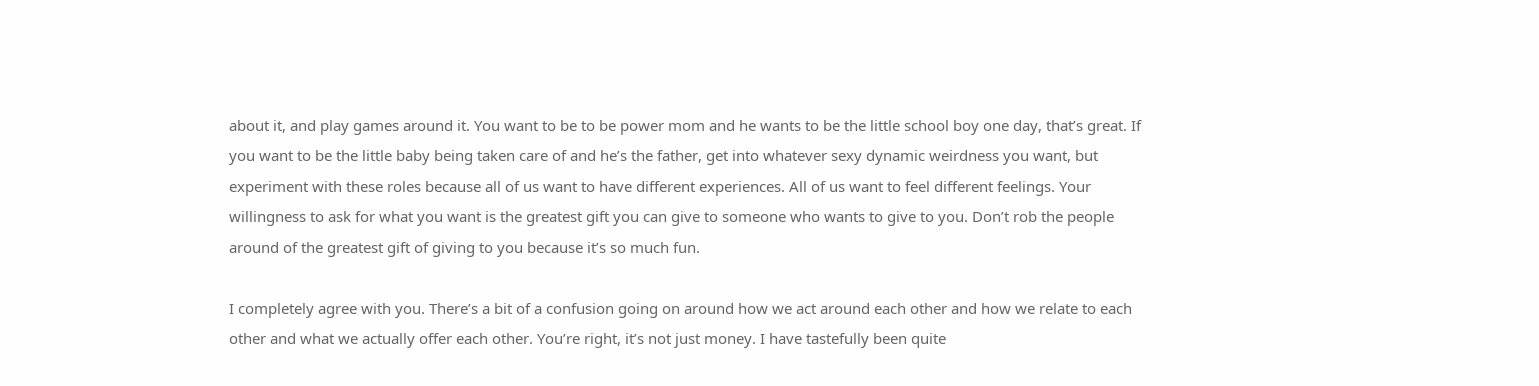about it, and play games around it. You want to be to be power mom and he wants to be the little school boy one day, that’s great. If you want to be the little baby being taken care of and he’s the father, get into whatever sexy dynamic weirdness you want, but experiment with these roles because all of us want to have different experiences. All of us want to feel different feelings. Your willingness to ask for what you want is the greatest gift you can give to someone who wants to give to you. Don’t rob the people around of the greatest gift of giving to you because it’s so much fun.

I completely agree with you. There’s a bit of a confusion going on around how we act around each other and how we relate to each other and what we actually offer each other. You’re right, it’s not just money. I have tastefully been quite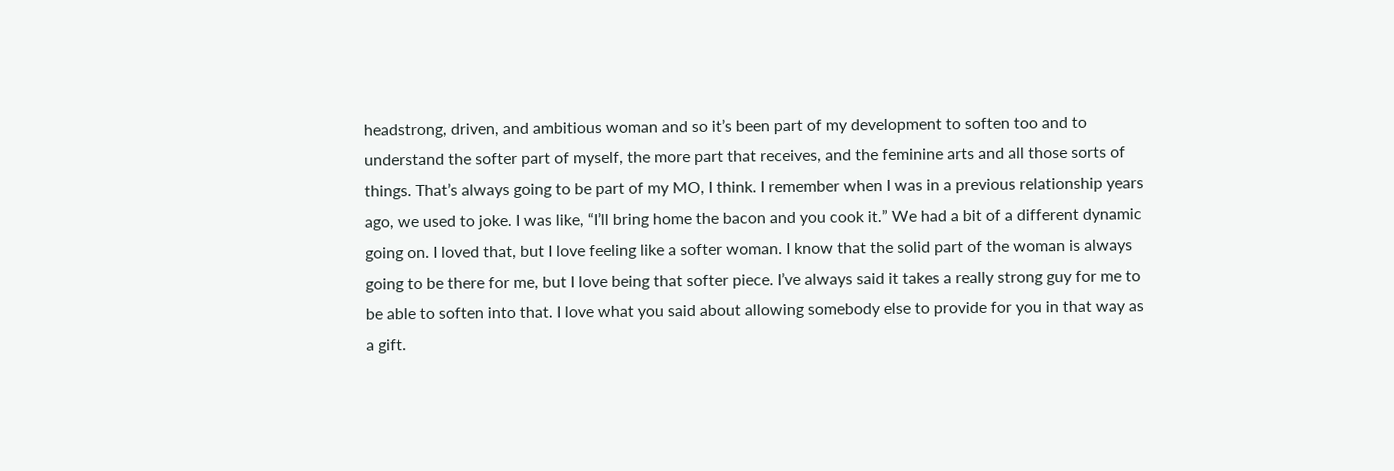headstrong, driven, and ambitious woman and so it’s been part of my development to soften too and to understand the softer part of myself, the more part that receives, and the feminine arts and all those sorts of things. That’s always going to be part of my MO, I think. I remember when I was in a previous relationship years ago, we used to joke. I was like, “I’ll bring home the bacon and you cook it.” We had a bit of a different dynamic going on. I loved that, but I love feeling like a softer woman. I know that the solid part of the woman is always going to be there for me, but I love being that softer piece. I’ve always said it takes a really strong guy for me to be able to soften into that. I love what you said about allowing somebody else to provide for you in that way as a gift.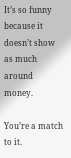It’s so funny because it doesn’t show as much around money.

You’re a match to it.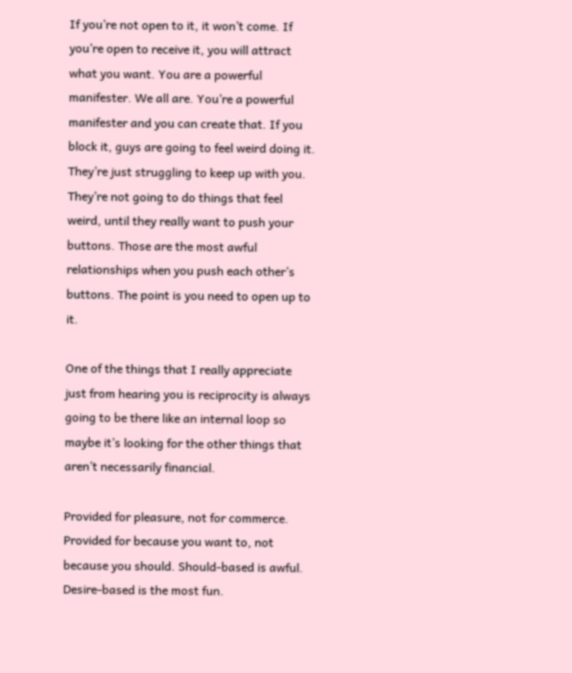If you’re not open to it, it won’t come. If you’re open to receive it, you will attract what you want. You are a powerful manifester. We all are. You’re a powerful manifester and you can create that. If you block it, guys are going to feel weird doing it. They’re just struggling to keep up with you. They’re not going to do things that feel weird, until they really want to push your buttons. Those are the most awful relationships when you push each other’s buttons. The point is you need to open up to it.

One of the things that I really appreciate just from hearing you is reciprocity is always going to be there like an internal loop so maybe it’s looking for the other things that aren’t necessarily financial.

Provided for pleasure, not for commerce. Provided for because you want to, not because you should. Should-based is awful. Desire-based is the most fun.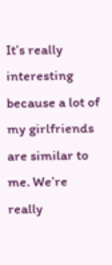It’s really interesting because a lot of my girlfriends are similar to me. We’re really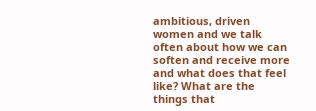ambitious, driven women and we talk often about how we can soften and receive more and what does that feel like? What are the things that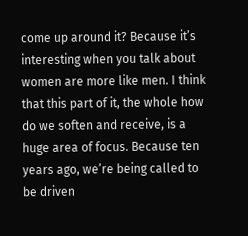come up around it? Because it’s interesting when you talk about women are more like men. I think that this part of it, the whole how do we soften and receive, is a huge area of focus. Because ten years ago, we’re being called to be driven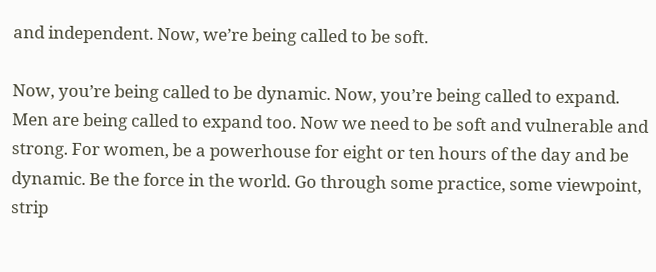and independent. Now, we’re being called to be soft.

Now, you’re being called to be dynamic. Now, you’re being called to expand. Men are being called to expand too. Now we need to be soft and vulnerable and strong. For women, be a powerhouse for eight or ten hours of the day and be dynamic. Be the force in the world. Go through some practice, some viewpoint, strip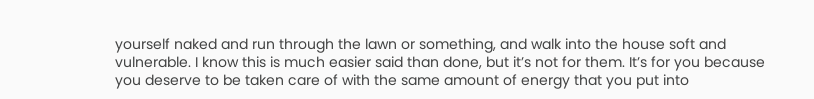yourself naked and run through the lawn or something, and walk into the house soft and vulnerable. I know this is much easier said than done, but it’s not for them. It’s for you because you deserve to be taken care of with the same amount of energy that you put into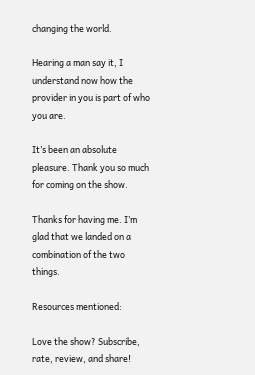changing the world.

Hearing a man say it, I understand now how the provider in you is part of who you are.

It’s been an absolute pleasure. Thank you so much for coming on the show.

Thanks for having me. I’m glad that we landed on a combination of the two things.

Resources mentioned:

Love the show? Subscribe, rate, review, and share!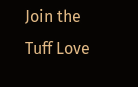Join the Tuff Love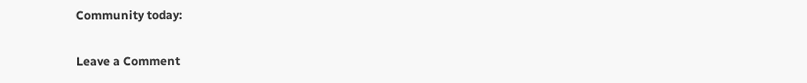Community today:

Leave a Comment